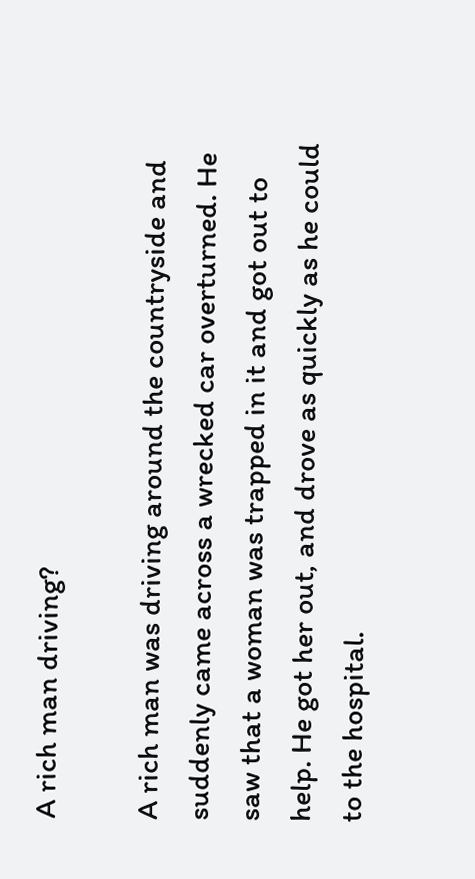A rich man driving?

A rich man was driving around the countryside and suddenly came across a wrecked car overturned. He saw that a woman was trapped in it and got out to help. He got her out, and drove as quickly as he could to the hospital.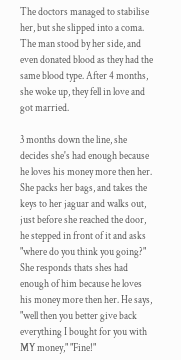The doctors managed to stabilise her, but she slipped into a coma. The man stood by her side, and even donated blood as they had the same blood type. After 4 months, she woke up, they fell in love and got married.

3 months down the line, she decides she's had enough because he loves his money more then her. She packs her bags, and takes the keys to her jaguar and walks out, just before she reached the door, he stepped in front of it and asks "where do you think you going?" She responds thats shes had enough of him because he loves his money more then her. He says, "well then you better give back everything I bought for you with MY money," "Fine!"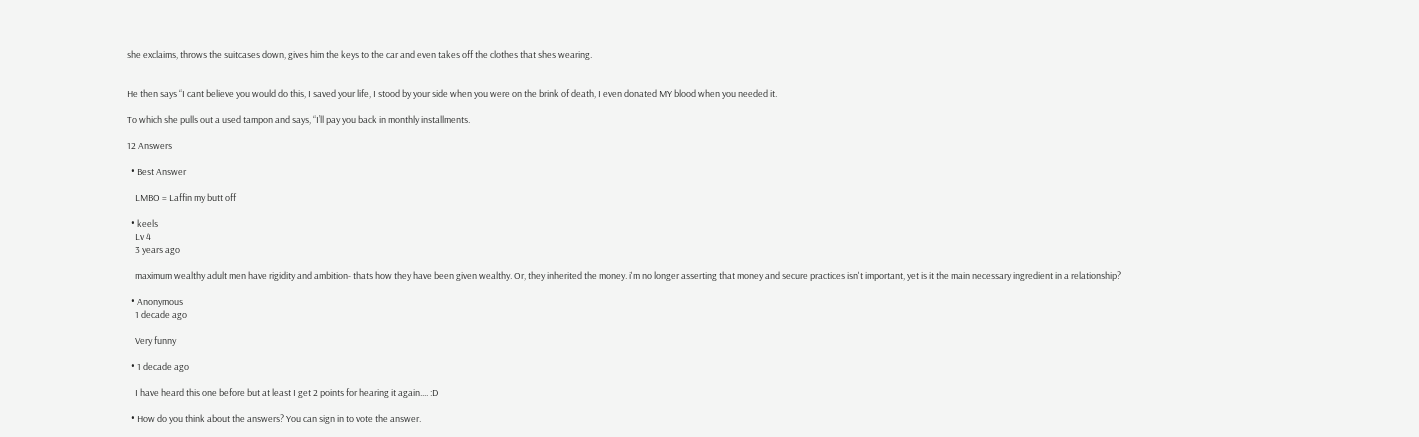she exclaims, throws the suitcases down, gives him the keys to the car and even takes off the clothes that shes wearing.


He then says “I cant believe you would do this, I saved your life, I stood by your side when you were on the brink of death, I even donated MY blood when you needed it.

To which she pulls out a used tampon and says, “I’ll pay you back in monthly installments.

12 Answers

  • Best Answer

    LMBO = Laffin my butt off

  • keels
    Lv 4
    3 years ago

    maximum wealthy adult men have rigidity and ambition- thats how they have been given wealthy. Or, they inherited the money. i'm no longer asserting that money and secure practices isn't important, yet is it the main necessary ingredient in a relationship?

  • Anonymous
    1 decade ago

    Very funny

  • 1 decade ago

    I have heard this one before but at least I get 2 points for hearing it again.... :D

  • How do you think about the answers? You can sign in to vote the answer.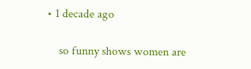• 1 decade ago

    so funny shows women are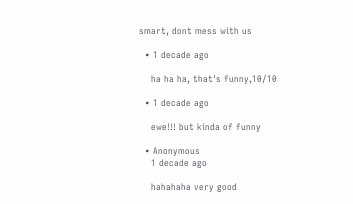smart, dont mess with us

  • 1 decade ago

    ha ha ha, that's funny,10/10

  • 1 decade ago

    ewe!!! but kinda of funny

  • Anonymous
    1 decade ago

    hahahaha very good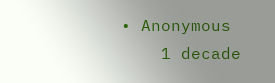• Anonymous
    1 decade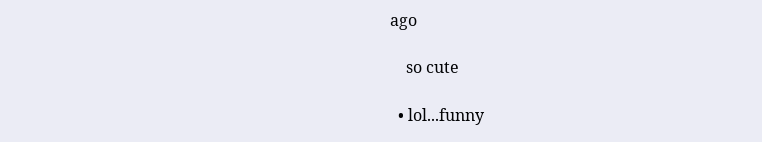ago

    so cute

  • lol...funny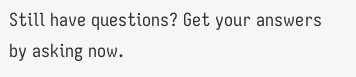Still have questions? Get your answers by asking now.